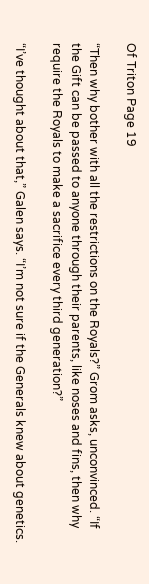Of Triton Page 19

“Then why bother with all the restrictions on the Royals?” Grom asks, unconvinced. “If the Gift can be passed to anyone through their parents, like noses and fins, then why require the Royals to make a sacrifice every third generation?”

“I’ve thought about that,” Galen says. “I’m not sure if the Generals knew about genetics.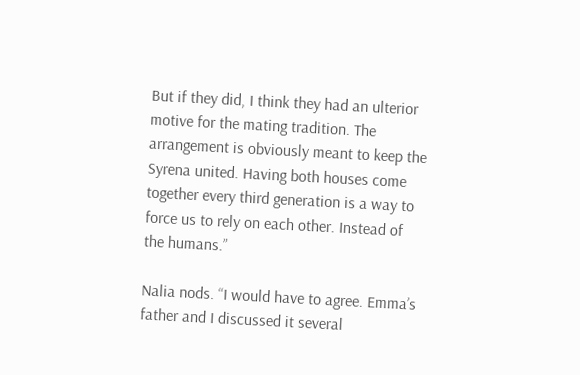But if they did, I think they had an ulterior motive for the mating tradition. The arrangement is obviously meant to keep the Syrena united. Having both houses come together every third generation is a way to force us to rely on each other. Instead of the humans.”

Nalia nods. “I would have to agree. Emma’s father and I discussed it several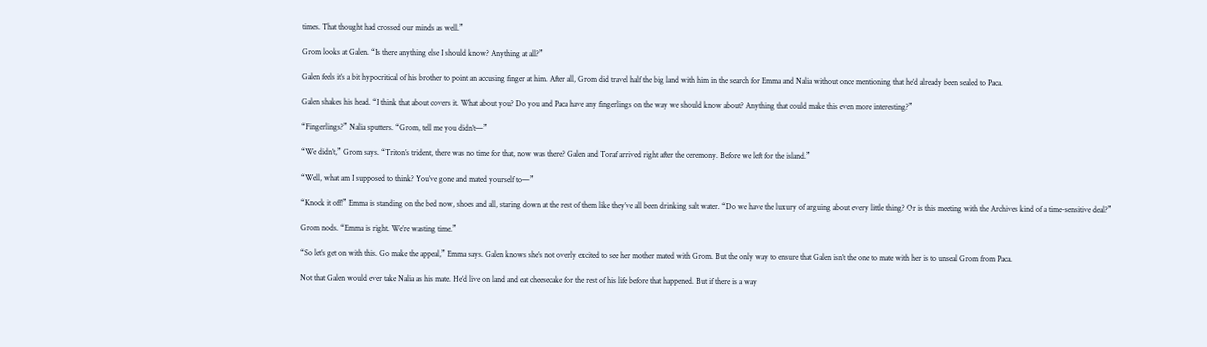times. That thought had crossed our minds as well.”

Grom looks at Galen. “Is there anything else I should know? Anything at all?”

Galen feels it’s a bit hypocritical of his brother to point an accusing finger at him. After all, Grom did travel half the big land with him in the search for Emma and Nalia without once mentioning that he’d already been sealed to Paca.

Galen shakes his head. “I think that about covers it. What about you? Do you and Paca have any fingerlings on the way we should know about? Anything that could make this even more interesting?”

“Fingerlings?” Nalia sputters. “Grom, tell me you didn’t—”

“We didn’t,” Grom says. “Triton’s trident, there was no time for that, now was there? Galen and Toraf arrived right after the ceremony. Before we left for the island.”

“Well, what am I supposed to think? You’ve gone and mated yourself to—”

“Knock it off!” Emma is standing on the bed now, shoes and all, staring down at the rest of them like they’ve all been drinking salt water. “Do we have the luxury of arguing about every little thing? Or is this meeting with the Archives kind of a time-sensitive deal?”

Grom nods. “Emma is right. We’re wasting time.”

“So let’s get on with this. Go make the appeal,” Emma says. Galen knows she’s not overly excited to see her mother mated with Grom. But the only way to ensure that Galen isn’t the one to mate with her is to unseal Grom from Paca.

Not that Galen would ever take Nalia as his mate. He’d live on land and eat cheesecake for the rest of his life before that happened. But if there is a way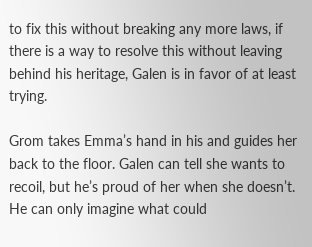to fix this without breaking any more laws, if there is a way to resolve this without leaving behind his heritage, Galen is in favor of at least trying.

Grom takes Emma’s hand in his and guides her back to the floor. Galen can tell she wants to recoil, but he’s proud of her when she doesn’t. He can only imagine what could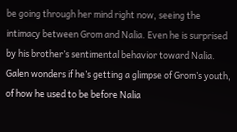be going through her mind right now, seeing the intimacy between Grom and Nalia. Even he is surprised by his brother’s sentimental behavior toward Nalia. Galen wonders if he’s getting a glimpse of Grom’s youth, of how he used to be before Nalia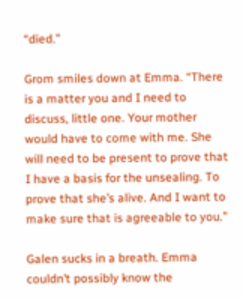“died.”

Grom smiles down at Emma. “There is a matter you and I need to discuss, little one. Your mother would have to come with me. She will need to be present to prove that I have a basis for the unsealing. To prove that she’s alive. And I want to make sure that is agreeable to you.”

Galen sucks in a breath. Emma couldn’t possibly know the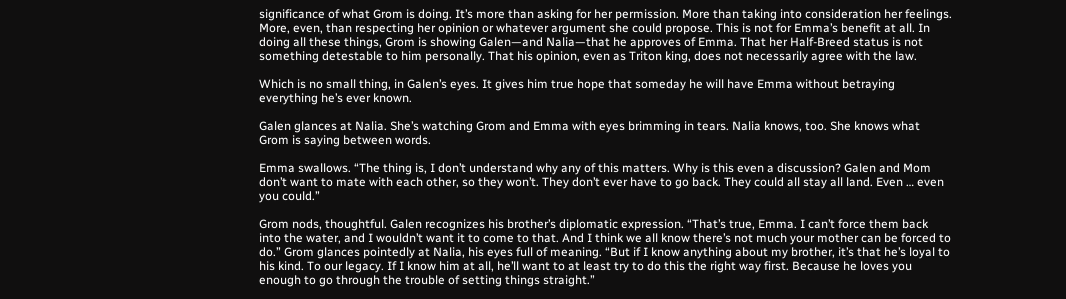significance of what Grom is doing. It’s more than asking for her permission. More than taking into consideration her feelings. More, even, than respecting her opinion or whatever argument she could propose. This is not for Emma’s benefit at all. In doing all these things, Grom is showing Galen—and Nalia—that he approves of Emma. That her Half-Breed status is not something detestable to him personally. That his opinion, even as Triton king, does not necessarily agree with the law.

Which is no small thing, in Galen’s eyes. It gives him true hope that someday he will have Emma without betraying everything he’s ever known.

Galen glances at Nalia. She’s watching Grom and Emma with eyes brimming in tears. Nalia knows, too. She knows what Grom is saying between words.

Emma swallows. “The thing is, I don’t understand why any of this matters. Why is this even a discussion? Galen and Mom don’t want to mate with each other, so they won’t. They don’t ever have to go back. They could all stay all land. Even … even you could.”

Grom nods, thoughtful. Galen recognizes his brother’s diplomatic expression. “That’s true, Emma. I can’t force them back into the water, and I wouldn’t want it to come to that. And I think we all know there’s not much your mother can be forced to do.” Grom glances pointedly at Nalia, his eyes full of meaning. “But if I know anything about my brother, it’s that he’s loyal to his kind. To our legacy. If I know him at all, he’ll want to at least try to do this the right way first. Because he loves you enough to go through the trouble of setting things straight.”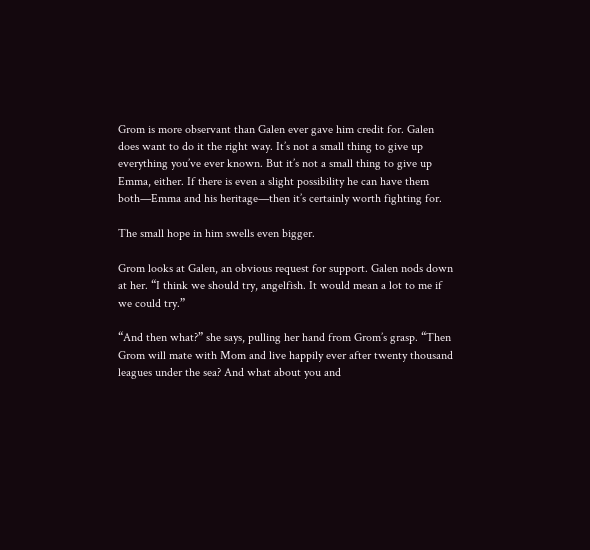Grom is more observant than Galen ever gave him credit for. Galen does want to do it the right way. It’s not a small thing to give up everything you’ve ever known. But it’s not a small thing to give up Emma, either. If there is even a slight possibility he can have them both—Emma and his heritage—then it’s certainly worth fighting for.

The small hope in him swells even bigger.

Grom looks at Galen, an obvious request for support. Galen nods down at her. “I think we should try, angelfish. It would mean a lot to me if we could try.”

“And then what?” she says, pulling her hand from Grom’s grasp. “Then Grom will mate with Mom and live happily ever after twenty thousand leagues under the sea? And what about you and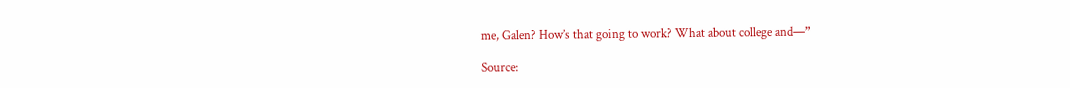me, Galen? How’s that going to work? What about college and—”

Source: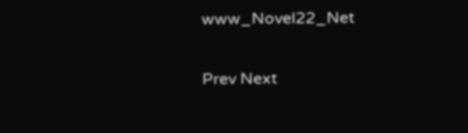www_Novel22_Net

Prev Next